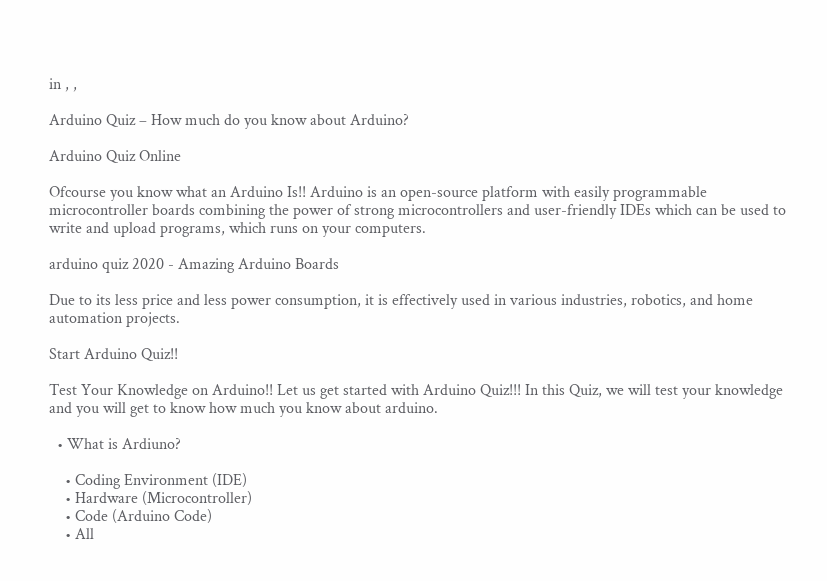in , ,

Arduino Quiz – How much do you know about Arduino?

Arduino Quiz Online

Ofcourse you know what an Arduino Is!! Arduino is an open-source platform with easily programmable microcontroller boards combining the power of strong microcontrollers and user-friendly IDEs which can be used to write and upload programs, which runs on your computers.

arduino quiz 2020 - Amazing Arduino Boards

Due to its less price and less power consumption, it is effectively used in various industries, robotics, and home automation projects.

Start Arduino Quiz!!

Test Your Knowledge on Arduino!! Let us get started with Arduino Quiz!!! In this Quiz, we will test your knowledge and you will get to know how much you know about arduino.

  • What is Ardiuno?

    • Coding Environment (IDE)
    • Hardware (Microcontroller)
    • Code (Arduino Code)
    • All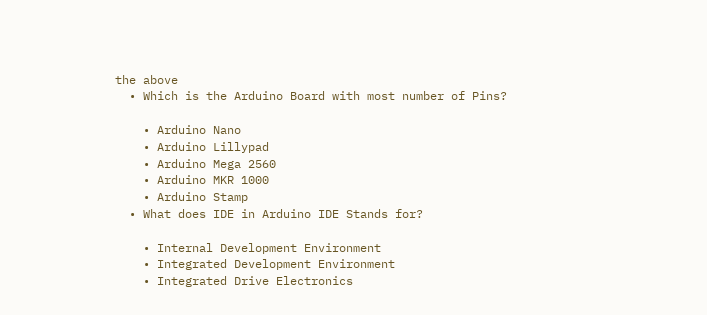the above
  • Which is the Arduino Board with most number of Pins?

    • Arduino Nano
    • Arduino Lillypad
    • Arduino Mega 2560
    • Arduino MKR 1000
    • Arduino Stamp
  • What does IDE in Arduino IDE Stands for?

    • Internal Development Environment
    • Integrated Development Environment
    • Integrated Drive Electronics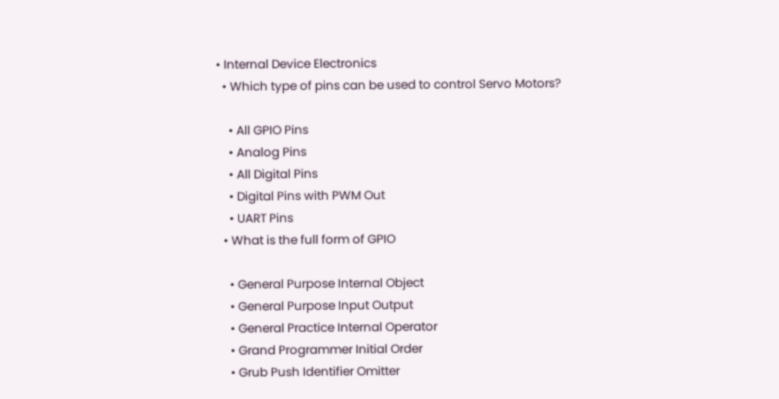• Internal Device Electronics
  • Which type of pins can be used to control Servo Motors?

    • All GPIO Pins
    • Analog Pins
    • All Digital Pins
    • Digital Pins with PWM Out
    • UART Pins
  • What is the full form of GPIO

    • General Purpose Internal Object
    • General Purpose Input Output
    • General Practice Internal Operator
    • Grand Programmer Initial Order
    • Grub Push Identifier Omitter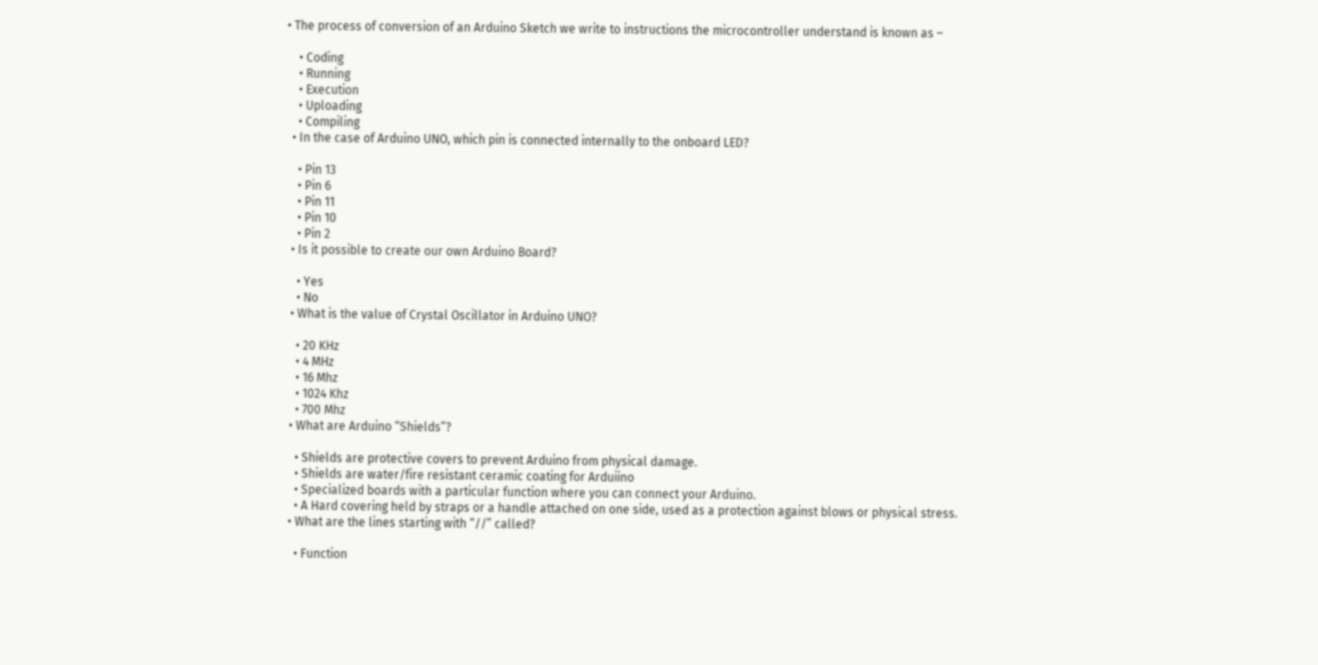• The process of conversion of an Arduino Sketch we write to instructions the microcontroller understand is known as –

    • Coding
    • Running
    • Execution
    • Uploading
    • Compiling
  • In the case of Arduino UNO, which pin is connected internally to the onboard LED?

    • Pin 13
    • Pin 6
    • Pin 11
    • Pin 10
    • Pin 2
  • Is it possible to create our own Arduino Board?

    • Yes
    • No
  • What is the value of Crystal Oscillator in Arduino UNO?

    • 20 KHz
    • 4 MHz
    • 16 Mhz
    • 1024 Khz
    • 700 Mhz
  • What are Arduino “Shields”?

    • Shields are protective covers to prevent Arduino from physical damage.
    • Shields are water/fire resistant ceramic coating for Arduiino
    • Specialized boards with a particular function where you can connect your Arduino.
    • A Hard covering held by straps or a handle attached on one side, used as a protection against blows or physical stress.
  • What are the lines starting with “//” called?

    • Function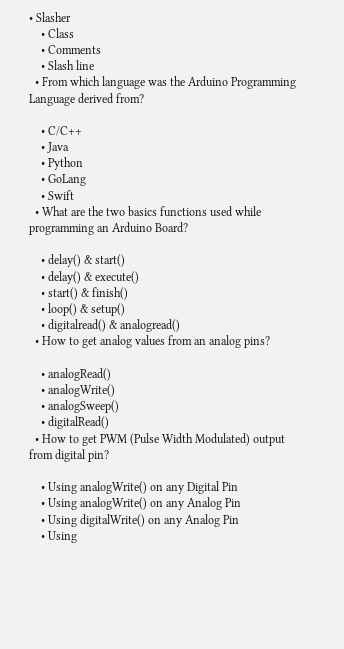• Slasher
    • Class
    • Comments
    • Slash line
  • From which language was the Arduino Programming Language derived from?

    • C/C++
    • Java
    • Python
    • GoLang
    • Swift
  • What are the two basics functions used while programming an Arduino Board?

    • delay() & start()
    • delay() & execute()
    • start() & finish()
    • loop() & setup()
    • digitalread() & analogread()
  • How to get analog values from an analog pins?

    • analogRead()
    • analogWrite()
    • analogSweep()
    • digitalRead()
  • How to get PWM (Pulse Width Modulated) output from digital pin?

    • Using analogWrite() on any Digital Pin
    • Using analogWrite() on any Analog Pin
    • Using digitalWrite() on any Analog Pin
    • Using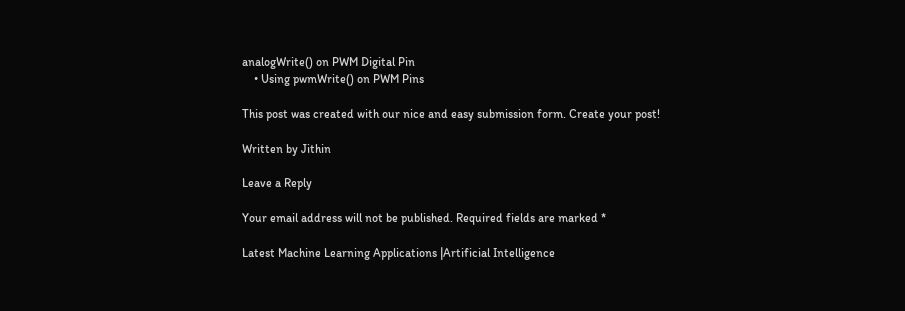analogWrite() on PWM Digital Pin
    • Using pwmWrite() on PWM Pins

This post was created with our nice and easy submission form. Create your post!

Written by Jithin

Leave a Reply

Your email address will not be published. Required fields are marked *

Latest Machine Learning Applications |Artificial Intelligence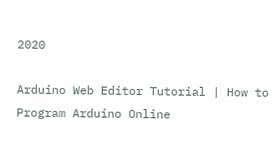2020

Arduino Web Editor Tutorial | How to Program Arduino Online